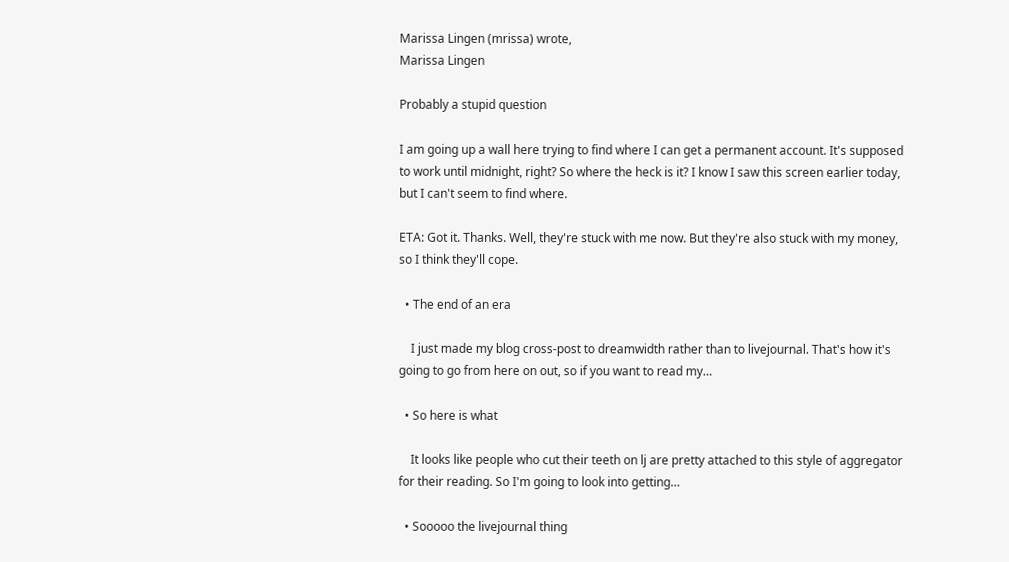Marissa Lingen (mrissa) wrote,
Marissa Lingen

Probably a stupid question

I am going up a wall here trying to find where I can get a permanent account. It's supposed to work until midnight, right? So where the heck is it? I know I saw this screen earlier today, but I can't seem to find where.

ETA: Got it. Thanks. Well, they're stuck with me now. But they're also stuck with my money, so I think they'll cope.

  • The end of an era

    I just made my blog cross-post to dreamwidth rather than to livejournal. That's how it's going to go from here on out, so if you want to read my…

  • So here is what

    It looks like people who cut their teeth on lj are pretty attached to this style of aggregator for their reading. So I'm going to look into getting…

  • Sooooo the livejournal thing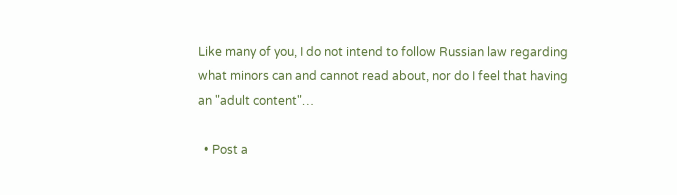Like many of you, I do not intend to follow Russian law regarding what minors can and cannot read about, nor do I feel that having an "adult content"…

  • Post a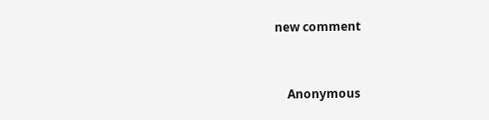new comment


    Anonymous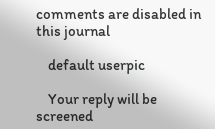comments are disabled in this journal

    default userpic

    Your reply will be screened